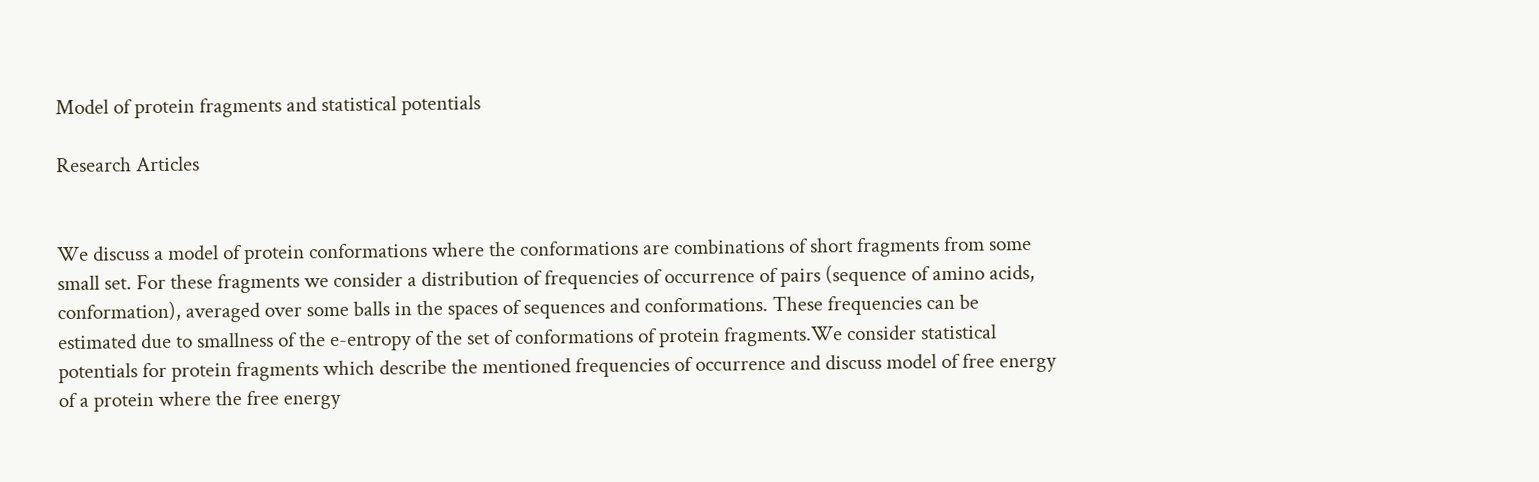Model of protein fragments and statistical potentials

Research Articles


We discuss a model of protein conformations where the conformations are combinations of short fragments from some small set. For these fragments we consider a distribution of frequencies of occurrence of pairs (sequence of amino acids, conformation), averaged over some balls in the spaces of sequences and conformations. These frequencies can be estimated due to smallness of the e-entropy of the set of conformations of protein fragments.We consider statistical potentials for protein fragments which describe the mentioned frequencies of occurrence and discuss model of free energy of a protein where the free energy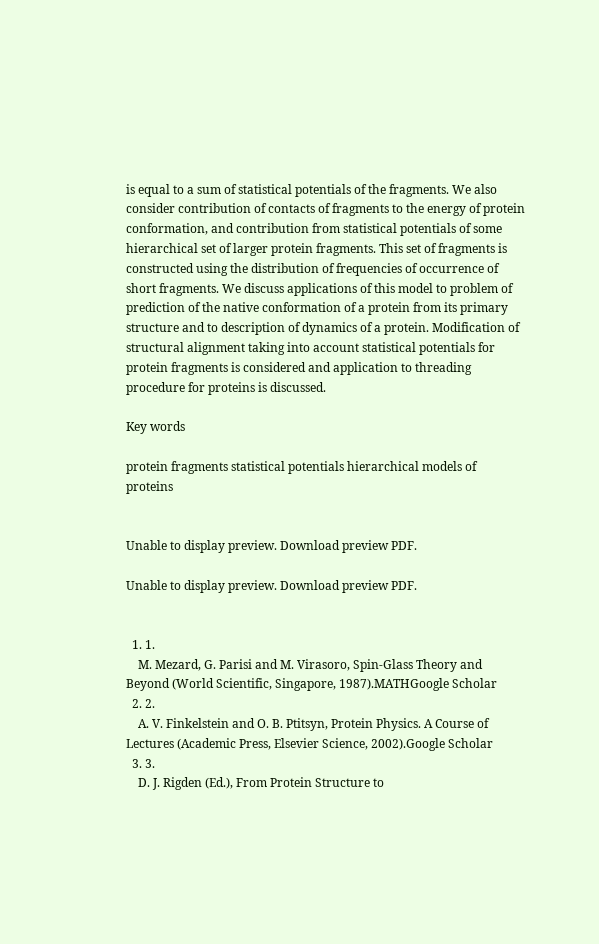is equal to a sum of statistical potentials of the fragments. We also consider contribution of contacts of fragments to the energy of protein conformation, and contribution from statistical potentials of some hierarchical set of larger protein fragments. This set of fragments is constructed using the distribution of frequencies of occurrence of short fragments. We discuss applications of this model to problem of prediction of the native conformation of a protein from its primary structure and to description of dynamics of a protein. Modification of structural alignment taking into account statistical potentials for protein fragments is considered and application to threading procedure for proteins is discussed.

Key words

protein fragments statistical potentials hierarchical models of proteins


Unable to display preview. Download preview PDF.

Unable to display preview. Download preview PDF.


  1. 1.
    M. Mezard, G. Parisi and M. Virasoro, Spin-Glass Theory and Beyond (World Scientific, Singapore, 1987).MATHGoogle Scholar
  2. 2.
    A. V. Finkelstein and O. B. Ptitsyn, Protein Physics. A Course of Lectures (Academic Press, Elsevier Science, 2002).Google Scholar
  3. 3.
    D. J. Rigden (Ed.), From Protein Structure to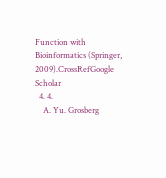Function with Bioinformatics (Springer, 2009).CrossRefGoogle Scholar
  4. 4.
    A. Yu. Grosberg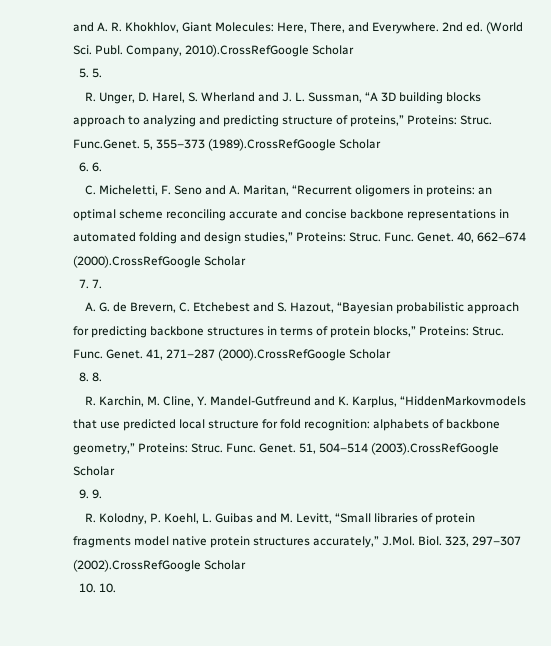and A. R. Khokhlov, Giant Molecules: Here, There, and Everywhere. 2nd ed. (World Sci. Publ. Company, 2010).CrossRefGoogle Scholar
  5. 5.
    R. Unger, D. Harel, S. Wherland and J. L. Sussman, “A 3D building blocks approach to analyzing and predicting structure of proteins,” Proteins: Struc. Func.Genet. 5, 355–373 (1989).CrossRefGoogle Scholar
  6. 6.
    C. Micheletti, F. Seno and A. Maritan, “Recurrent oligomers in proteins: an optimal scheme reconciling accurate and concise backbone representations in automated folding and design studies,” Proteins: Struc. Func. Genet. 40, 662–674 (2000).CrossRefGoogle Scholar
  7. 7.
    A. G. de Brevern, C. Etchebest and S. Hazout, “Bayesian probabilistic approach for predicting backbone structures in terms of protein blocks,” Proteins: Struc. Func. Genet. 41, 271–287 (2000).CrossRefGoogle Scholar
  8. 8.
    R. Karchin, M. Cline, Y. Mandel-Gutfreund and K. Karplus, “HiddenMarkovmodels that use predicted local structure for fold recognition: alphabets of backbone geometry,” Proteins: Struc. Func. Genet. 51, 504–514 (2003).CrossRefGoogle Scholar
  9. 9.
    R. Kolodny, P. Koehl, L. Guibas and M. Levitt, “Small libraries of protein fragments model native protein structures accurately,” J.Mol. Biol. 323, 297–307 (2002).CrossRefGoogle Scholar
  10. 10.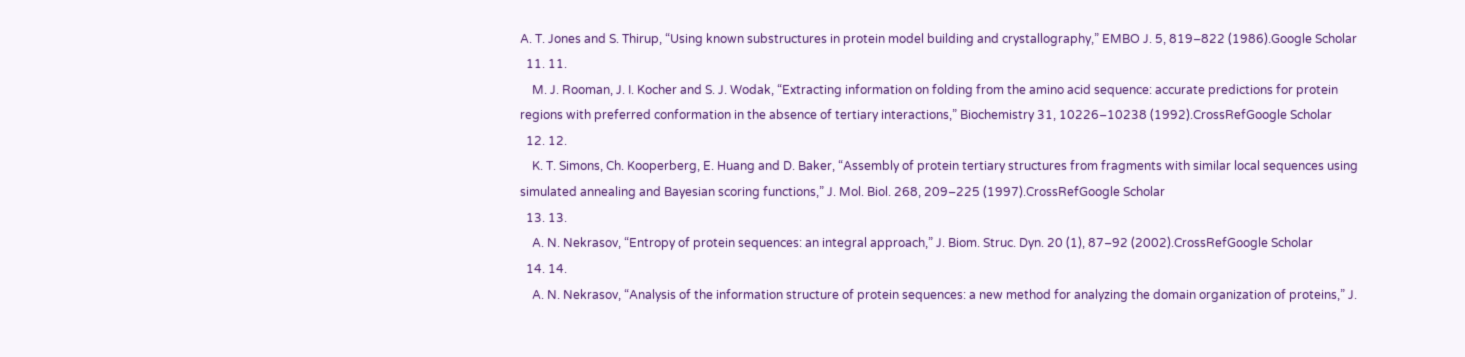A. T. Jones and S. Thirup, “Using known substructures in protein model building and crystallography,” EMBO J. 5, 819–822 (1986).Google Scholar
  11. 11.
    M. J. Rooman, J. I. Kocher and S. J. Wodak, “Extracting information on folding from the amino acid sequence: accurate predictions for protein regions with preferred conformation in the absence of tertiary interactions,” Biochemistry 31, 10226–10238 (1992).CrossRefGoogle Scholar
  12. 12.
    K. T. Simons, Ch. Kooperberg, E. Huang and D. Baker, “Assembly of protein tertiary structures from fragments with similar local sequences using simulated annealing and Bayesian scoring functions,” J. Mol. Biol. 268, 209–225 (1997).CrossRefGoogle Scholar
  13. 13.
    A. N. Nekrasov, “Entropy of protein sequences: an integral approach,” J. Biom. Struc. Dyn. 20 (1), 87–92 (2002).CrossRefGoogle Scholar
  14. 14.
    A. N. Nekrasov, “Analysis of the information structure of protein sequences: a new method for analyzing the domain organization of proteins,” J.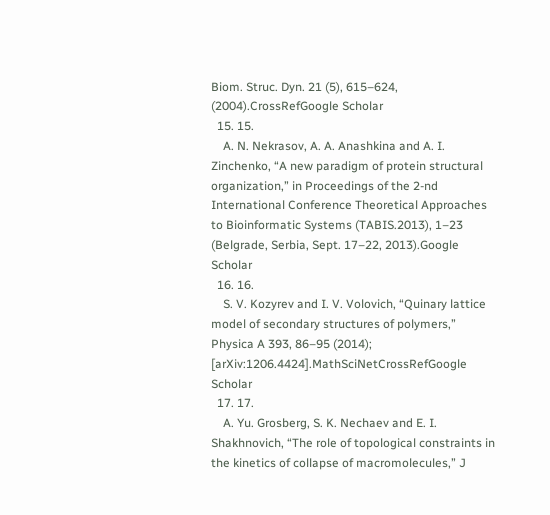Biom. Struc. Dyn. 21 (5), 615–624, (2004).CrossRefGoogle Scholar
  15. 15.
    A. N. Nekrasov, A. A. Anashkina and A. I. Zinchenko, “A new paradigm of protein structural organization,” in Proceedings of the 2-nd International Conference Theoretical Approaches to Bioinformatic Systems (TABIS.2013), 1–23 (Belgrade, Serbia, Sept. 17–22, 2013).Google Scholar
  16. 16.
    S. V. Kozyrev and I. V. Volovich, “Quinary lattice model of secondary structures of polymers,” Physica A 393, 86–95 (2014); [arXiv:1206.4424].MathSciNetCrossRefGoogle Scholar
  17. 17.
    A. Yu. Grosberg, S. K. Nechaev and E. I. Shakhnovich, “The role of topological constraints in the kinetics of collapse of macromolecules,” J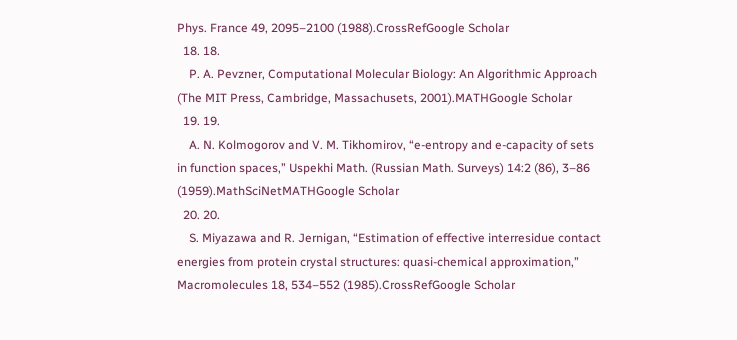Phys. France 49, 2095–2100 (1988).CrossRefGoogle Scholar
  18. 18.
    P. A. Pevzner, Computational Molecular Biology: An Algorithmic Approach (The MIT Press, Cambridge, Massachusets, 2001).MATHGoogle Scholar
  19. 19.
    A. N. Kolmogorov and V. M. Tikhomirov, “e-entropy and e-capacity of sets in function spaces,” Uspekhi Math. (Russian Math. Surveys) 14:2 (86), 3–86 (1959).MathSciNetMATHGoogle Scholar
  20. 20.
    S. Miyazawa and R. Jernigan, “Estimation of effective interresidue contact energies from protein crystal structures: quasi-chemical approximation,” Macromolecules 18, 534–552 (1985).CrossRefGoogle Scholar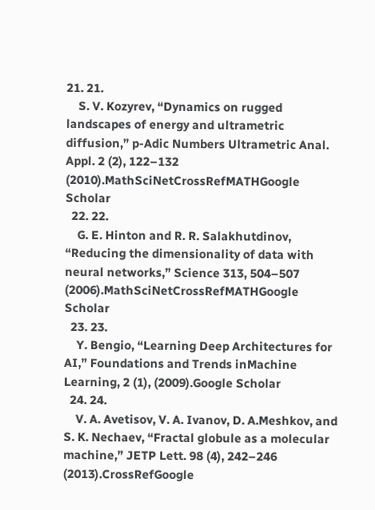21. 21.
    S. V. Kozyrev, “Dynamics on rugged landscapes of energy and ultrametric diffusion,” p-Adic Numbers Ultrametric Anal. Appl. 2 (2), 122–132 (2010).MathSciNetCrossRefMATHGoogle Scholar
  22. 22.
    G. E. Hinton and R. R. Salakhutdinov, “Reducing the dimensionality of data with neural networks,” Science 313, 504–507 (2006).MathSciNetCrossRefMATHGoogle Scholar
  23. 23.
    Y. Bengio, “Learning Deep Architectures for AI,” Foundations and Trends inMachine Learning, 2 (1), (2009).Google Scholar
  24. 24.
    V. A. Avetisov, V. A. Ivanov, D. A.Meshkov, and S. K. Nechaev, “Fractal globule as a molecular machine,” JETP Lett. 98 (4), 242–246 (2013).CrossRefGoogle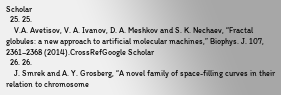Scholar
  25. 25.
    V.A. Avetisov, V. A. Ivanov, D. A. Meshkov and S. K. Nechaev, “Fractal globules: a new approach to artificial molecular machines,” Biophys. J. 107, 2361–2368 (2014).CrossRefGoogle Scholar
  26. 26.
    J. Smrek and A. Y. Grosberg, “A novel family of space-filling curves in their relation to chromosome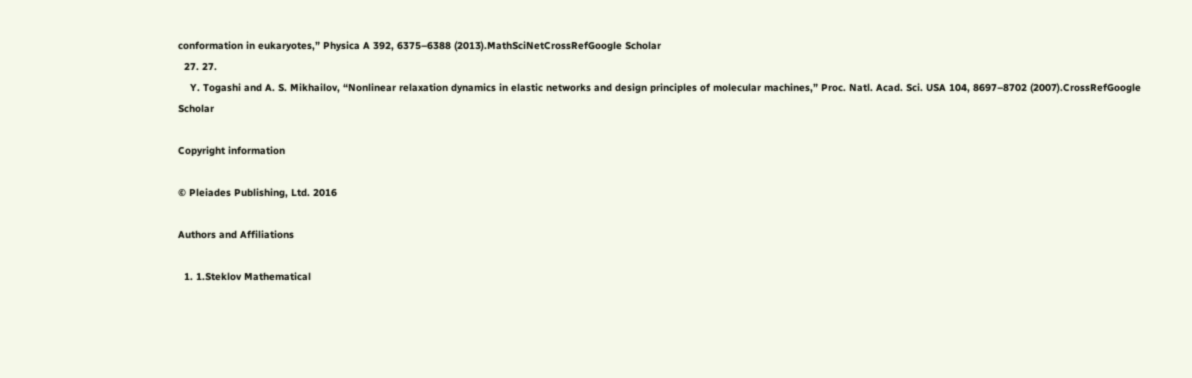conformation in eukaryotes,” Physica A 392, 6375–6388 (2013).MathSciNetCrossRefGoogle Scholar
  27. 27.
    Y. Togashi and A. S. Mikhailov, “Nonlinear relaxation dynamics in elastic networks and design principles of molecular machines,” Proc. Natl. Acad. Sci. USA 104, 8697–8702 (2007).CrossRefGoogle Scholar

Copyright information

© Pleiades Publishing, Ltd. 2016

Authors and Affiliations

  1. 1.Steklov Mathematical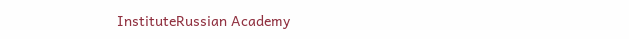InstituteRussian Academy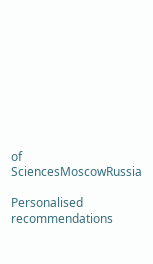of SciencesMoscowRussia

Personalised recommendations